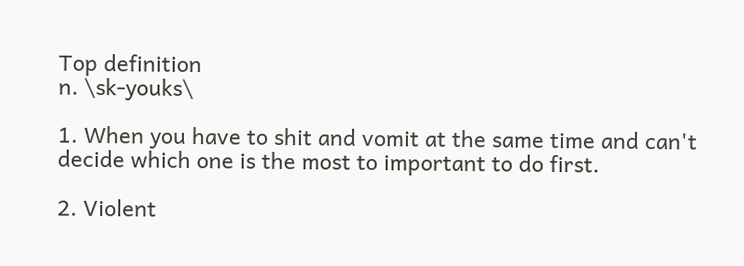Top definition
n. \sk-youks\

1. When you have to shit and vomit at the same time and can't decide which one is the most to important to do first.

2. Violent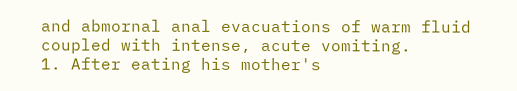and abmornal anal evacuations of warm fluid coupled with intense, acute vomiting.
1. After eating his mother's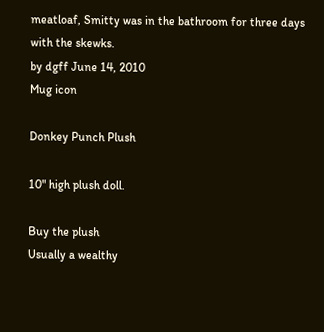meatloaf, Smitty was in the bathroom for three days with the skewks.
by dgff June 14, 2010
Mug icon

Donkey Punch Plush

10" high plush doll.

Buy the plush
Usually a wealthy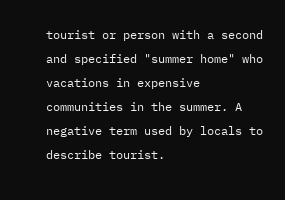tourist or person with a second and specified "summer home" who vacations in expensive communities in the summer. A negative term used by locals to describe tourist.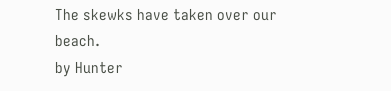The skewks have taken over our beach.
by Hunter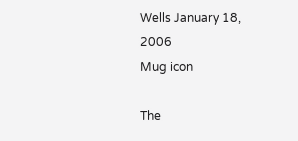Wells January 18, 2006
Mug icon

The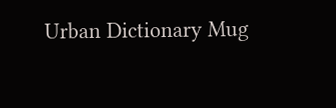Urban Dictionary Mug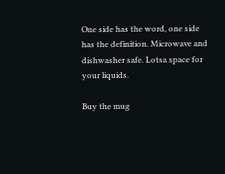One side has the word, one side has the definition. Microwave and dishwasher safe. Lotsa space for your liquids.

Buy the mug